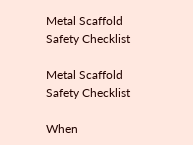Metal Scaffold Safety Checklist

Metal Scaffold Safety Checklist

When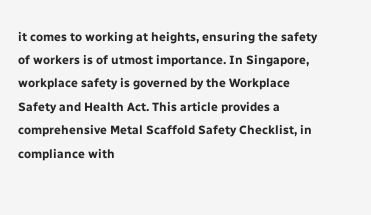it comes to working at heights, ensuring the safety of workers is of utmost importance. In Singapore, workplace safety is governed by the Workplace Safety and Health Act. This article provides a comprehensive Metal Scaffold Safety Checklist, in compliance with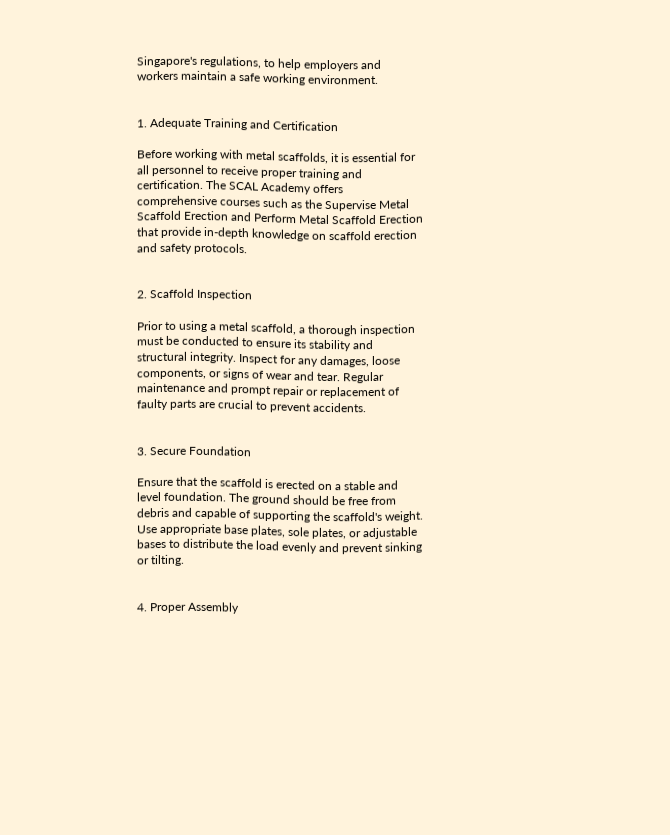Singapore's regulations, to help employers and workers maintain a safe working environment.


1. Adequate Training and Certification

Before working with metal scaffolds, it is essential for all personnel to receive proper training and certification. The SCAL Academy offers comprehensive courses such as the Supervise Metal Scaffold Erection and Perform Metal Scaffold Erection that provide in-depth knowledge on scaffold erection and safety protocols.


2. Scaffold Inspection

Prior to using a metal scaffold, a thorough inspection must be conducted to ensure its stability and structural integrity. Inspect for any damages, loose components, or signs of wear and tear. Regular maintenance and prompt repair or replacement of faulty parts are crucial to prevent accidents.


3. Secure Foundation

Ensure that the scaffold is erected on a stable and level foundation. The ground should be free from debris and capable of supporting the scaffold's weight. Use appropriate base plates, sole plates, or adjustable bases to distribute the load evenly and prevent sinking or tilting.


4. Proper Assembly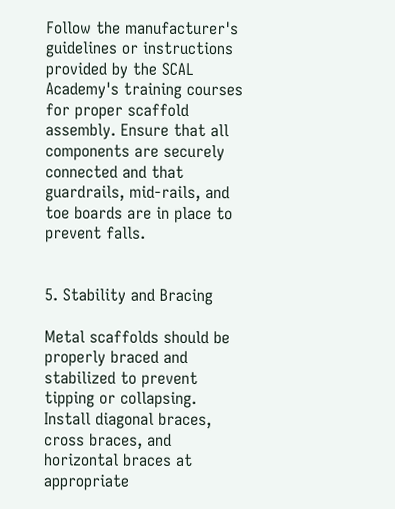Follow the manufacturer's guidelines or instructions provided by the SCAL Academy's training courses for proper scaffold assembly. Ensure that all components are securely connected and that guardrails, mid-rails, and toe boards are in place to prevent falls.


5. Stability and Bracing

Metal scaffolds should be properly braced and stabilized to prevent tipping or collapsing. Install diagonal braces, cross braces, and horizontal braces at appropriate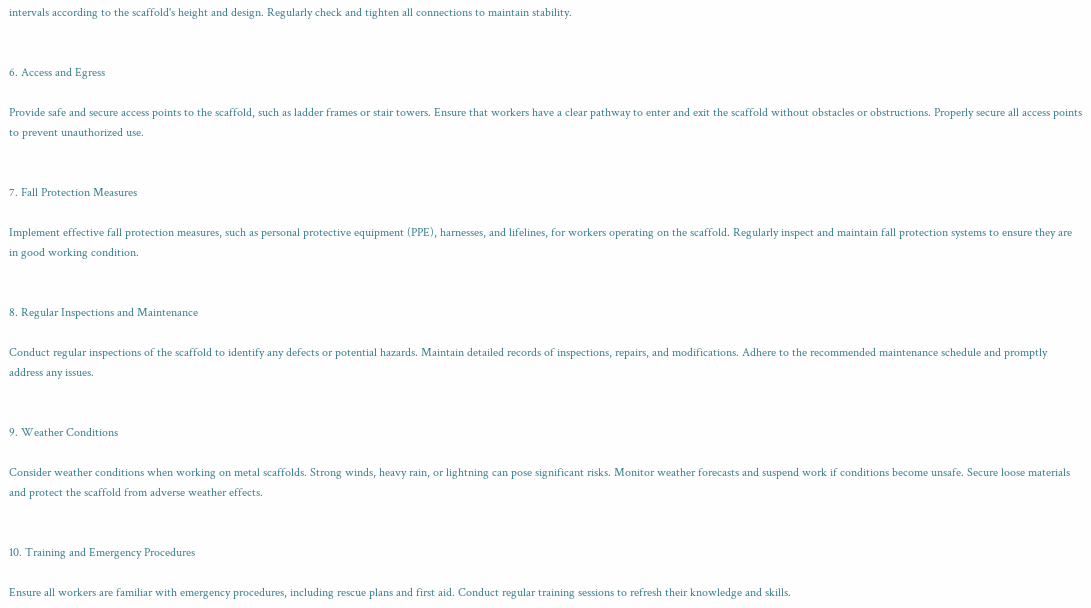intervals according to the scaffold's height and design. Regularly check and tighten all connections to maintain stability.


6. Access and Egress

Provide safe and secure access points to the scaffold, such as ladder frames or stair towers. Ensure that workers have a clear pathway to enter and exit the scaffold without obstacles or obstructions. Properly secure all access points to prevent unauthorized use.


7. Fall Protection Measures

Implement effective fall protection measures, such as personal protective equipment (PPE), harnesses, and lifelines, for workers operating on the scaffold. Regularly inspect and maintain fall protection systems to ensure they are in good working condition.


8. Regular Inspections and Maintenance

Conduct regular inspections of the scaffold to identify any defects or potential hazards. Maintain detailed records of inspections, repairs, and modifications. Adhere to the recommended maintenance schedule and promptly address any issues.


9. Weather Conditions

Consider weather conditions when working on metal scaffolds. Strong winds, heavy rain, or lightning can pose significant risks. Monitor weather forecasts and suspend work if conditions become unsafe. Secure loose materials and protect the scaffold from adverse weather effects.


10. Training and Emergency Procedures

Ensure all workers are familiar with emergency procedures, including rescue plans and first aid. Conduct regular training sessions to refresh their knowledge and skills.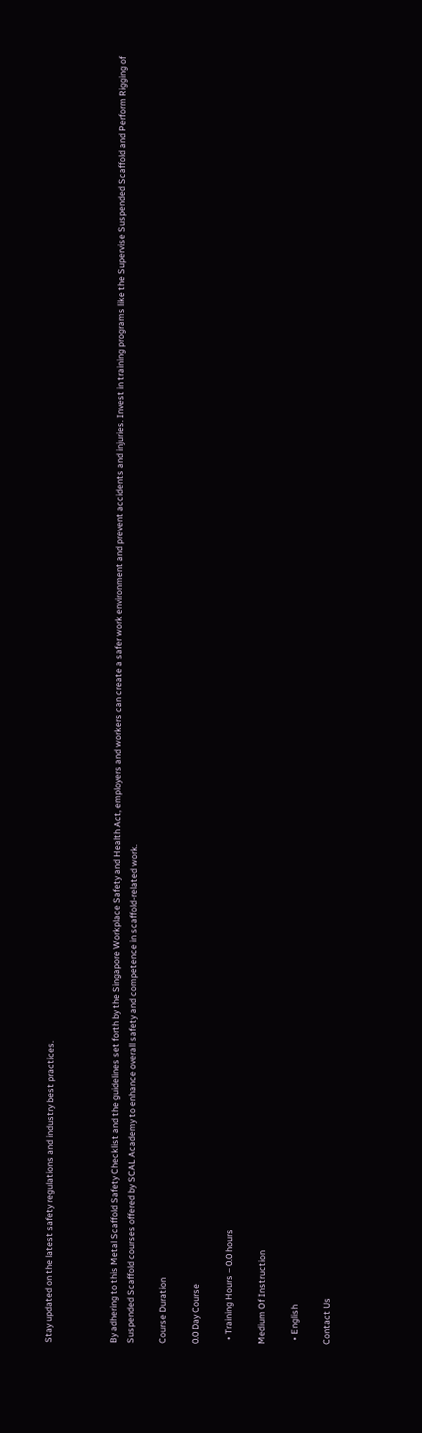Stay updated on the latest safety regulations and industry best practices.



By adhering to this Metal Scaffold Safety Checklist and the guidelines set forth by the Singapore Workplace Safety and Health Act, employers and workers can create a safer work environment and prevent accidents and injuries. Invest in training programs like the Supervise Suspended Scaffold and Perform Rigging of Suspended Scaffold courses offered by SCAL Academy to enhance overall safety and competence in scaffold-related work.

Course Duration

0.0 Day Course

  • Training Hours – 0.0 hours

Medium Of Instruction

  • English

Contact Us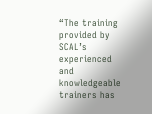“The training provided by SCAL’s experienced and knowledgeable trainers has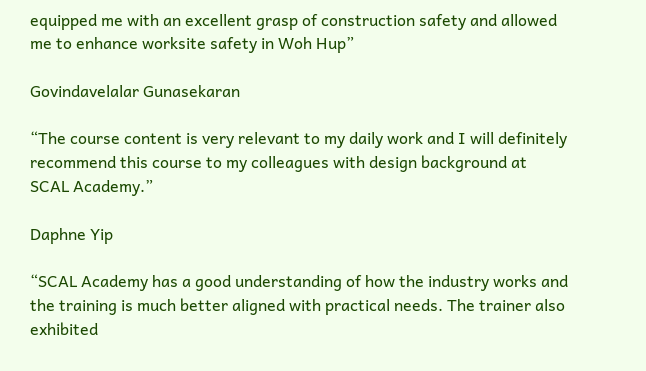equipped me with an excellent grasp of construction safety and allowed me to enhance worksite safety in Woh Hup”

Govindavelalar Gunasekaran

“The course content is very relevant to my daily work and I will definitely recommend this course to my colleagues with design background at SCAL Academy.”

Daphne Yip

“SCAL Academy has a good understanding of how the industry works and the training is much better aligned with practical needs. The trainer also exhibited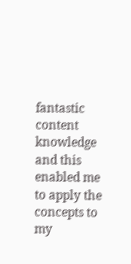fantastic content knowledge and this enabled me to apply the concepts to my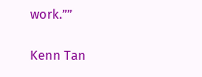work.””

Kenn Tan